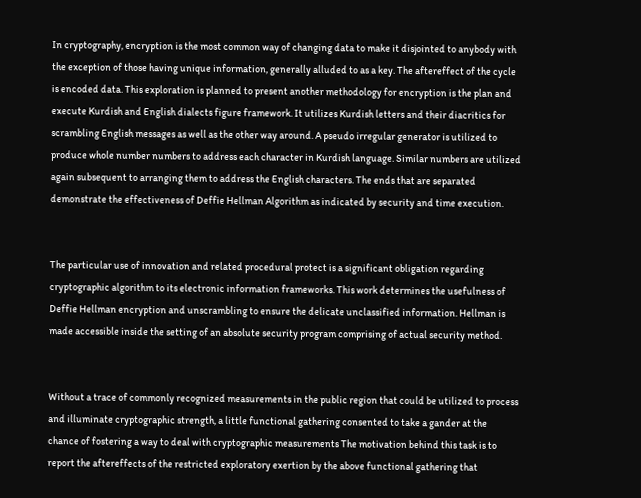In cryptography, encryption is the most common way of changing data to make it disjointed to anybody with the exception of those having unique information, generally alluded to as a key. The aftereffect of the cycle is encoded data. This exploration is planned to present another methodology for encryption is the plan and execute Kurdish and English dialects figure framework. It utilizes Kurdish letters and their diacritics for scrambling English messages as well as the other way around. A pseudo irregular generator is utilized to produce whole number numbers to address each character in Kurdish language. Similar numbers are utilized again subsequent to arranging them to address the English characters. The ends that are separated demonstrate the effectiveness of Deffie Hellman Algorithm as indicated by security and time execution.


The particular use of innovation and related procedural protect is a significant obligation regarding cryptographic algorithm to its electronic information frameworks. This work determines the usefulness of Deffie Hellman encryption and unscrambling to ensure the delicate unclassified information. Hellman is made accessible inside the setting of an absolute security program comprising of actual security method.


Without a trace of commonly recognized measurements in the public region that could be utilized to process and illuminate cryptographic strength, a little functional gathering consented to take a gander at the chance of fostering a way to deal with cryptographic measurements The motivation behind this task is to report the aftereffects of the restricted exploratory exertion by the above functional gathering that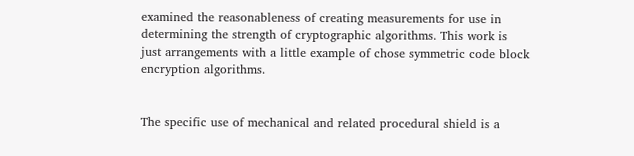examined the reasonableness of creating measurements for use in determining the strength of cryptographic algorithms. This work is just arrangements with a little example of chose symmetric code block encryption algorithms.


The specific use of mechanical and related procedural shield is a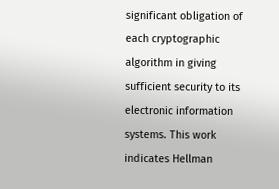significant obligation of each cryptographic algorithm in giving sufficient security to its electronic information systems. This work indicates Hellman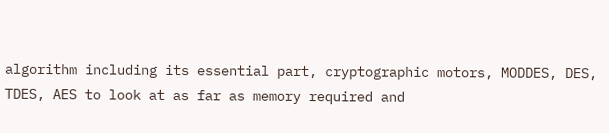algorithm including its essential part, cryptographic motors, MODDES, DES, TDES, AES to look at as far as memory required and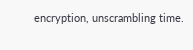encryption, unscrambling time.